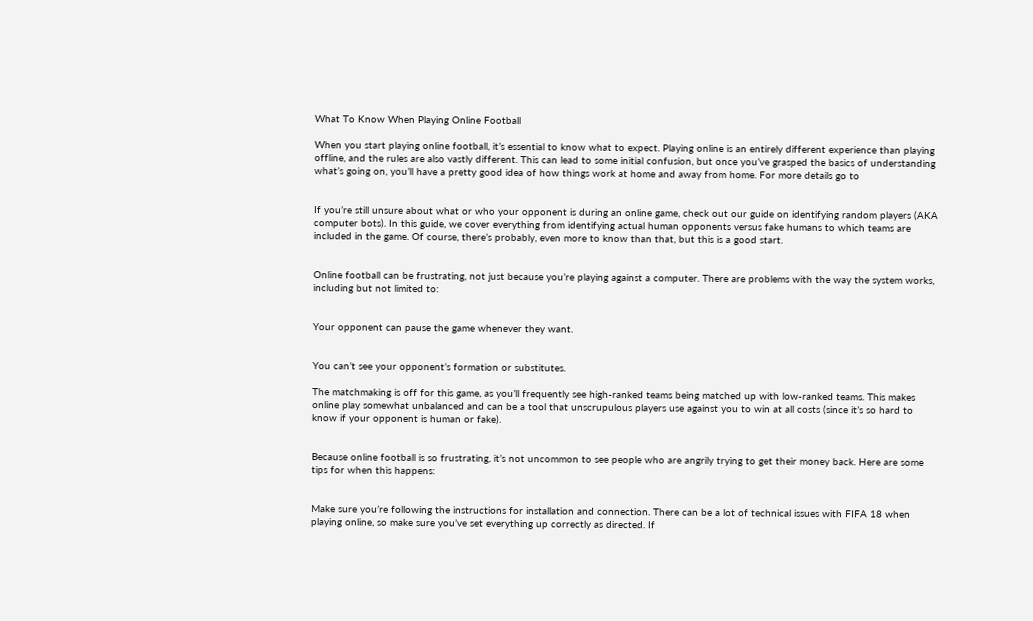What To Know When Playing Online Football

When you start playing online football, it’s essential to know what to expect. Playing online is an entirely different experience than playing offline, and the rules are also vastly different. This can lead to some initial confusion, but once you’ve grasped the basics of understanding what’s going on, you’ll have a pretty good idea of how things work at home and away from home. For more details go to


If you’re still unsure about what or who your opponent is during an online game, check out our guide on identifying random players (AKA computer bots). In this guide, we cover everything from identifying actual human opponents versus fake humans to which teams are included in the game. Of course, there’s probably, even more to know than that, but this is a good start.


Online football can be frustrating, not just because you’re playing against a computer. There are problems with the way the system works, including but not limited to:


Your opponent can pause the game whenever they want.


You can’t see your opponent’s formation or substitutes.

The matchmaking is off for this game, as you’ll frequently see high-ranked teams being matched up with low-ranked teams. This makes online play somewhat unbalanced and can be a tool that unscrupulous players use against you to win at all costs (since it’s so hard to know if your opponent is human or fake).


Because online football is so frustrating, it’s not uncommon to see people who are angrily trying to get their money back. Here are some tips for when this happens:


Make sure you’re following the instructions for installation and connection. There can be a lot of technical issues with FIFA 18 when playing online, so make sure you’ve set everything up correctly as directed. If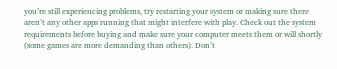you’re still experiencing problems, try restarting your system or making sure there aren’t any other apps running that might interfere with play. Check out the system requirements before buying and make sure your computer meets them or will shortly (some games are more demanding than others). Don’t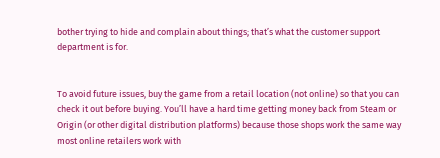bother trying to hide and complain about things; that’s what the customer support department is for.


To avoid future issues, buy the game from a retail location (not online) so that you can check it out before buying. You’ll have a hard time getting money back from Steam or Origin (or other digital distribution platforms) because those shops work the same way most online retailers work with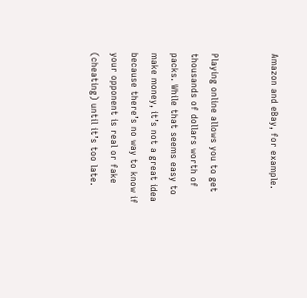Amazon and eBay, for example.


Playing online allows you to get thousands of dollars worth of packs. While that seems easy to make money, it’s not a great idea because there’s no way to know if your opponent is real or fake (cheating) until it’s too late.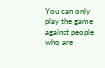You can only play the game against people who are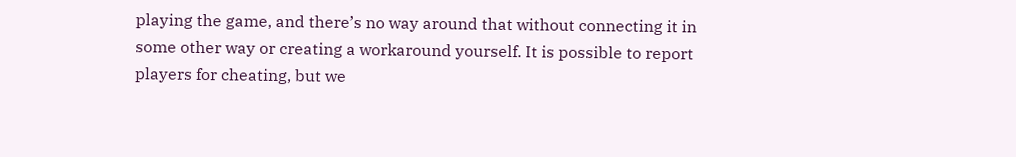playing the game, and there’s no way around that without connecting it in some other way or creating a workaround yourself. It is possible to report players for cheating, but we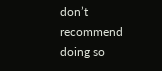don’t recommend doing so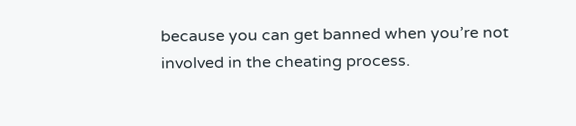because you can get banned when you’re not involved in the cheating process.